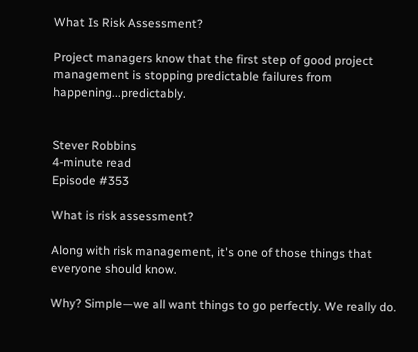What Is Risk Assessment?

Project managers know that the first step of good project management is stopping predictable failures from happening...predictably.


Stever Robbins
4-minute read
Episode #353

What is risk assessment?

Along with risk management, it's one of those things that everyone should know.

Why? Simple—we all want things to go perfectly. We really do.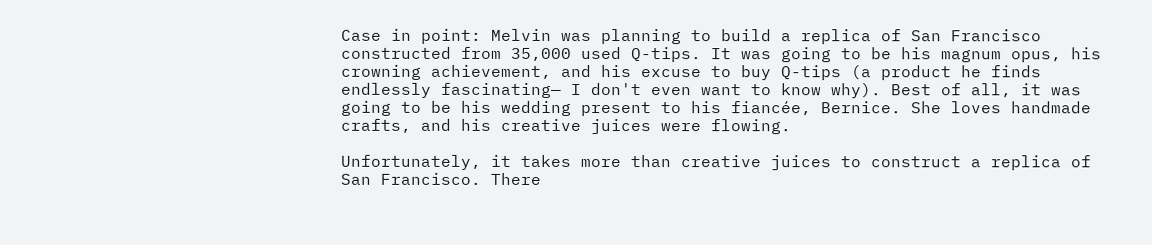Case in point: Melvin was planning to build a replica of San Francisco constructed from 35,000 used Q-tips. It was going to be his magnum opus, his crowning achievement, and his excuse to buy Q-tips (a product he finds endlessly fascinating— I don't even want to know why). Best of all, it was going to be his wedding present to his fiancée, Bernice. She loves handmade crafts, and his creative juices were flowing.

Unfortunately, it takes more than creative juices to construct a replica of San Francisco. There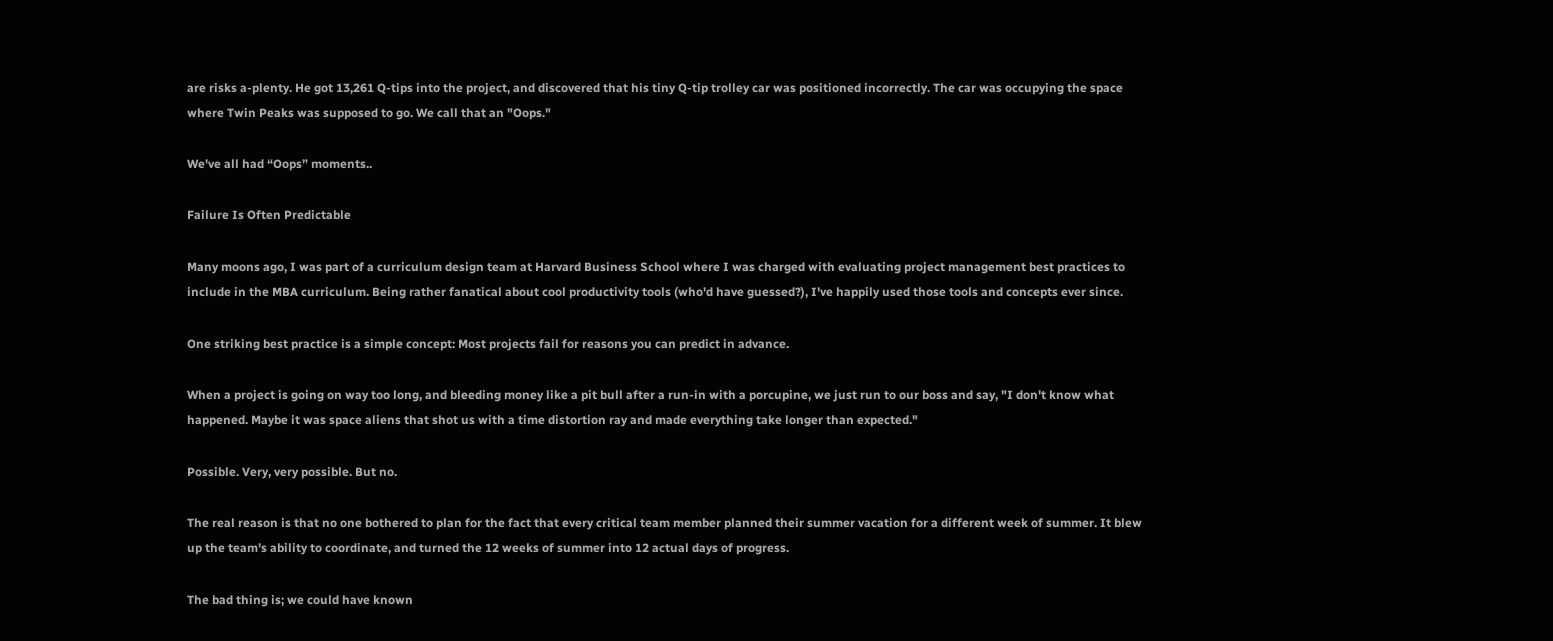are risks a-plenty. He got 13,261 Q-tips into the project, and discovered that his tiny Q-tip trolley car was positioned incorrectly. The car was occupying the space where Twin Peaks was supposed to go. We call that an "Oops."

We've all had “Oops” moments..

Failure Is Often Predictable

Many moons ago, I was part of a curriculum design team at Harvard Business School where I was charged with evaluating project management best practices to include in the MBA curriculum. Being rather fanatical about cool productivity tools (who'd have guessed?), I've happily used those tools and concepts ever since.

One striking best practice is a simple concept: Most projects fail for reasons you can predict in advance.

When a project is going on way too long, and bleeding money like a pit bull after a run-in with a porcupine, we just run to our boss and say, "I don't know what happened. Maybe it was space aliens that shot us with a time distortion ray and made everything take longer than expected."

Possible. Very, very possible. But no.

The real reason is that no one bothered to plan for the fact that every critical team member planned their summer vacation for a different week of summer. It blew up the team's ability to coordinate, and turned the 12 weeks of summer into 12 actual days of progress.

The bad thing is; we could have known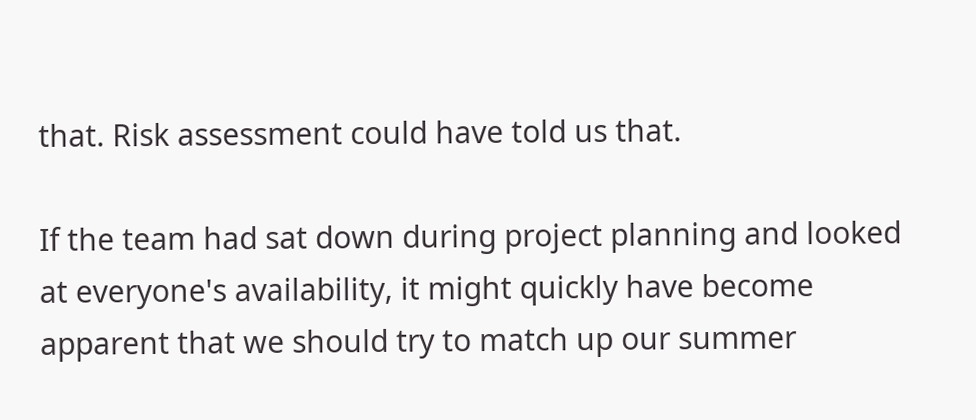that. Risk assessment could have told us that.

If the team had sat down during project planning and looked at everyone's availability, it might quickly have become apparent that we should try to match up our summer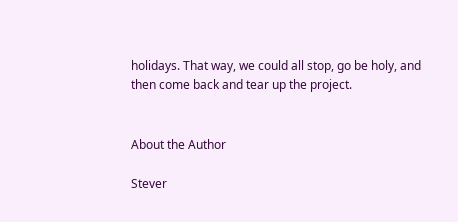holidays. That way, we could all stop, go be holy, and then come back and tear up the project.


About the Author

Stever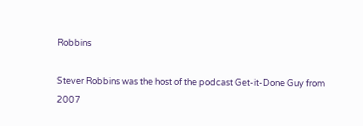Robbins

Stever Robbins was the host of the podcast Get-it-Done Guy from 2007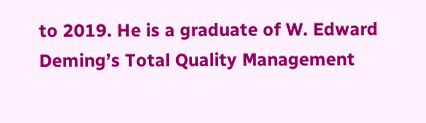to 2019. He is a graduate of W. Edward Deming’s Total Quality Management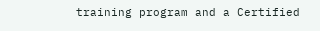training program and a Certified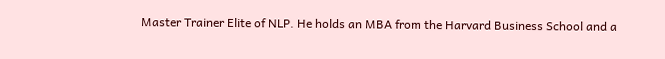Master Trainer Elite of NLP. He holds an MBA from the Harvard Business School and a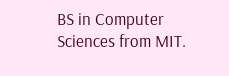BS in Computer Sciences from MIT.